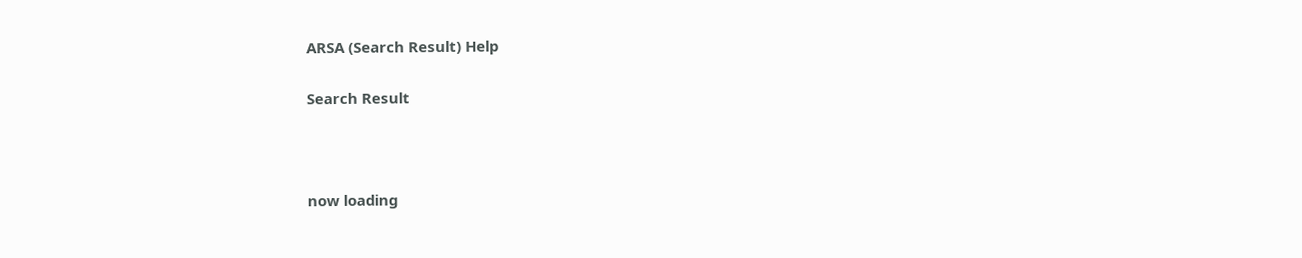ARSA (Search Result) Help

Search Result



now loading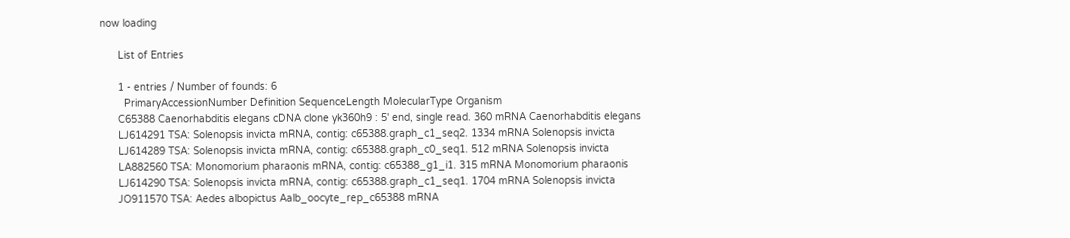now loading

      List of Entries

      1 - entries / Number of founds: 6
        PrimaryAccessionNumber Definition SequenceLength MolecularType Organism
      C65388 Caenorhabditis elegans cDNA clone yk360h9 : 5' end, single read. 360 mRNA Caenorhabditis elegans
      LJ614291 TSA: Solenopsis invicta mRNA, contig: c65388.graph_c1_seq2. 1334 mRNA Solenopsis invicta
      LJ614289 TSA: Solenopsis invicta mRNA, contig: c65388.graph_c0_seq1. 512 mRNA Solenopsis invicta
      LA882560 TSA: Monomorium pharaonis mRNA, contig: c65388_g1_i1. 315 mRNA Monomorium pharaonis
      LJ614290 TSA: Solenopsis invicta mRNA, contig: c65388.graph_c1_seq1. 1704 mRNA Solenopsis invicta
      JO911570 TSA: Aedes albopictus Aalb_oocyte_rep_c65388 mRNA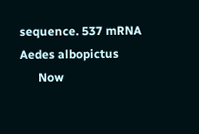sequence. 537 mRNA Aedes albopictus
      Now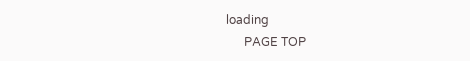loading
      PAGE TOP